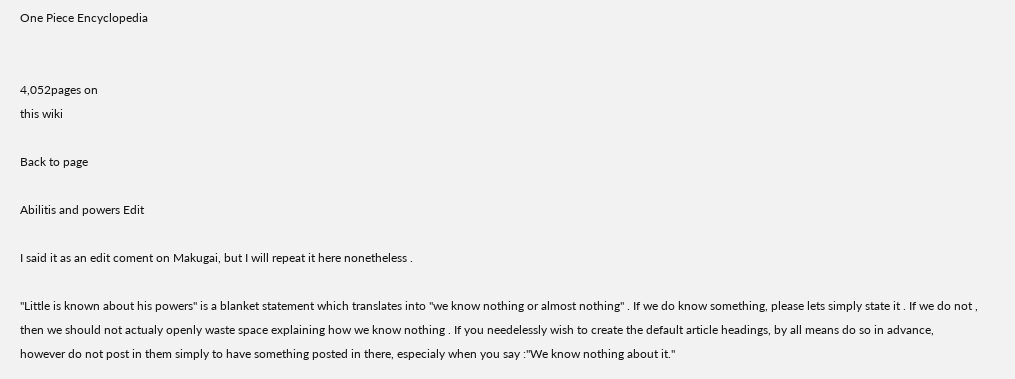One Piece Encyclopedia


4,052pages on
this wiki

Back to page

Abilitis and powers Edit

I said it as an edit coment on Makugai, but I will repeat it here nonetheless .

"Little is known about his powers" is a blanket statement which translates into "we know nothing or almost nothing" . If we do know something, please lets simply state it . If we do not , then we should not actualy openly waste space explaining how we know nothing . If you needelessly wish to create the default article headings, by all means do so in advance, however do not post in them simply to have something posted in there, especialy when you say :"We know nothing about it."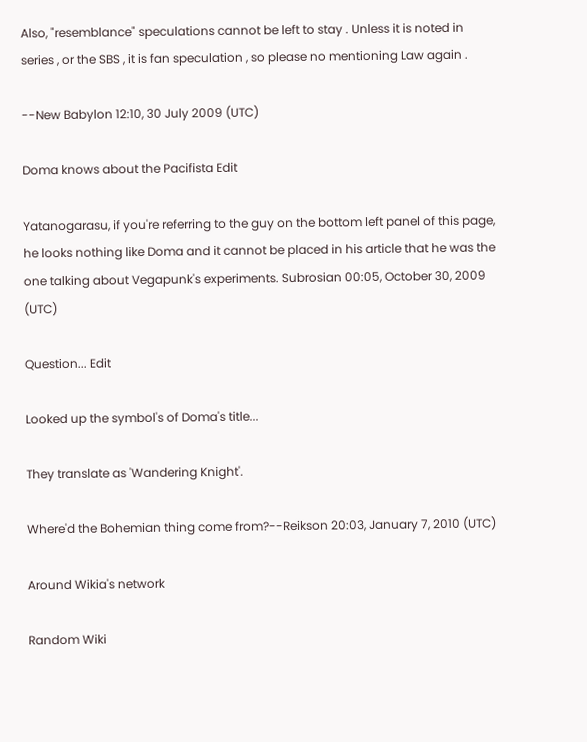Also, "resemblance" speculations cannot be left to stay . Unless it is noted in series , or the SBS , it is fan speculation , so please no mentioning Law again .

--New Babylon 12:10, 30 July 2009 (UTC)

Doma knows about the Pacifista Edit

Yatanogarasu, if you're referring to the guy on the bottom left panel of this page, he looks nothing like Doma and it cannot be placed in his article that he was the one talking about Vegapunk's experiments. Subrosian 00:05, October 30, 2009 (UTC)

Question... Edit

Looked up the symbol's of Doma's title...

They translate as 'Wandering Knight'.

Where'd the Bohemian thing come from?--Reikson 20:03, January 7, 2010 (UTC)

Around Wikia's network

Random Wiki